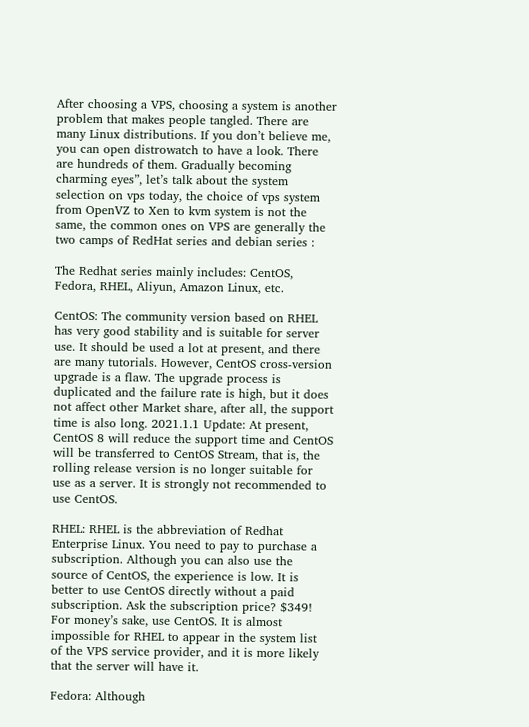After choosing a VPS, choosing a system is another problem that makes people tangled. There are many Linux distributions. If you don’t believe me, you can open distrowatch to have a look. There are hundreds of them. Gradually becoming charming eyes”, let’s talk about the system selection on vps today, the choice of vps system from OpenVZ to Xen to kvm system is not the same, the common ones on VPS are generally the two camps of RedHat series and debian series :

The Redhat series mainly includes: CentOS, Fedora, RHEL, Aliyun, Amazon Linux, etc.

CentOS: The community version based on RHEL has very good stability and is suitable for server use. It should be used a lot at present, and there are many tutorials. However, CentOS cross-version upgrade is a flaw. The upgrade process is duplicated and the failure rate is high, but it does not affect other Market share, after all, the support time is also long. 2021.1.1 Update: At present, CentOS 8 will reduce the support time and CentOS will be transferred to CentOS Stream, that is, the rolling release version is no longer suitable for use as a server. It is strongly not recommended to use CentOS.

RHEL: RHEL is the abbreviation of Redhat Enterprise Linux. You need to pay to purchase a subscription. Although you can also use the source of CentOS, the experience is low. It is better to use CentOS directly without a paid subscription. Ask the subscription price? $349! For money’s sake, use CentOS. It is almost impossible for RHEL to appear in the system list of the VPS service provider, and it is more likely that the server will have it.

Fedora: Although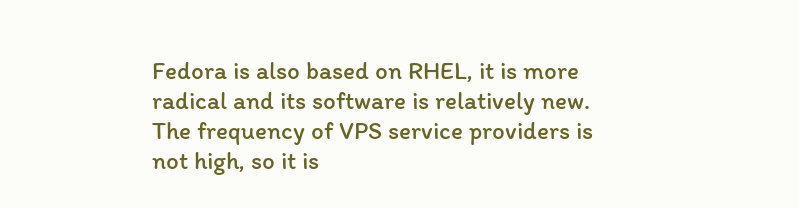Fedora is also based on RHEL, it is more radical and its software is relatively new. The frequency of VPS service providers is not high, so it is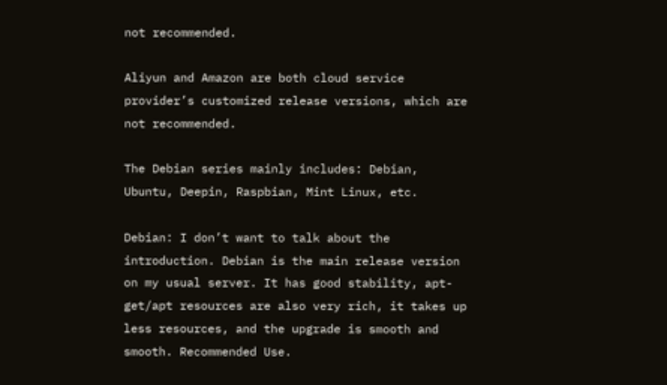not recommended.

Aliyun and Amazon are both cloud service provider’s customized release versions, which are not recommended.

The Debian series mainly includes: Debian, Ubuntu, Deepin, Raspbian, Mint Linux, etc.

Debian: I don’t want to talk about the introduction. Debian is the main release version on my usual server. It has good stability, apt-get/apt resources are also very rich, it takes up less resources, and the upgrade is smooth and smooth. Recommended Use.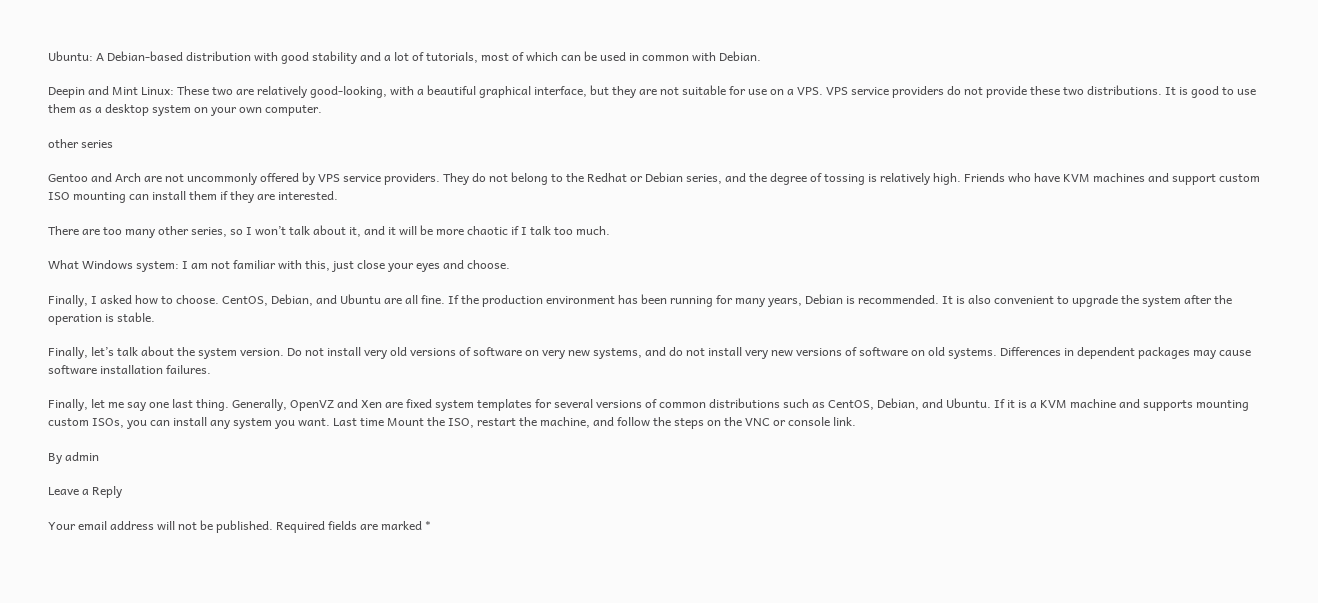Ubuntu: A Debian-based distribution with good stability and a lot of tutorials, most of which can be used in common with Debian.

Deepin and Mint Linux: These two are relatively good-looking, with a beautiful graphical interface, but they are not suitable for use on a VPS. VPS service providers do not provide these two distributions. It is good to use them as a desktop system on your own computer.

other series

Gentoo and Arch are not uncommonly offered by VPS service providers. They do not belong to the Redhat or Debian series, and the degree of tossing is relatively high. Friends who have KVM machines and support custom ISO mounting can install them if they are interested.

There are too many other series, so I won’t talk about it, and it will be more chaotic if I talk too much.

What Windows system: I am not familiar with this, just close your eyes and choose.

Finally, I asked how to choose. CentOS, Debian, and Ubuntu are all fine. If the production environment has been running for many years, Debian is recommended. It is also convenient to upgrade the system after the operation is stable.

Finally, let’s talk about the system version. Do not install very old versions of software on very new systems, and do not install very new versions of software on old systems. Differences in dependent packages may cause software installation failures.

Finally, let me say one last thing. Generally, OpenVZ and Xen are fixed system templates for several versions of common distributions such as CentOS, Debian, and Ubuntu. If it is a KVM machine and supports mounting custom ISOs, you can install any system you want. Last time Mount the ISO, restart the machine, and follow the steps on the VNC or console link.

By admin

Leave a Reply

Your email address will not be published. Required fields are marked *